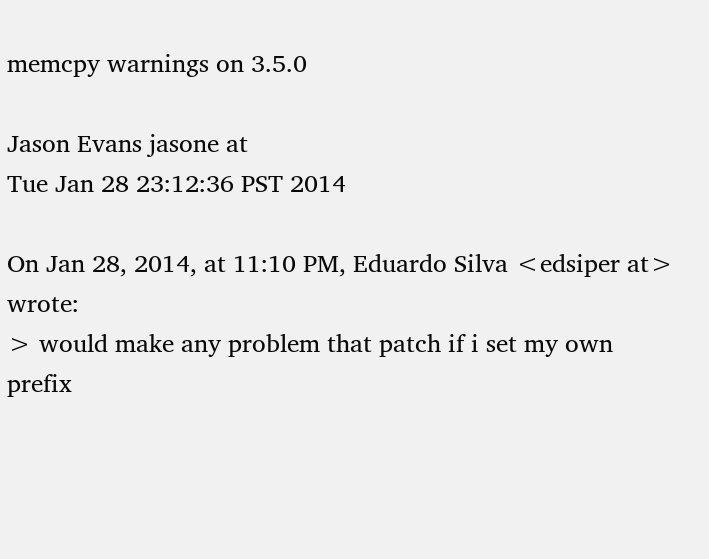memcpy warnings on 3.5.0

Jason Evans jasone at
Tue Jan 28 23:12:36 PST 2014

On Jan 28, 2014, at 11:10 PM, Eduardo Silva <edsiper at> wrote:
> would make any problem that patch if i set my own prefix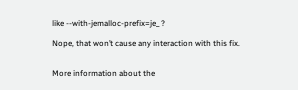like --with-jemalloc-prefix=je_ ?

Nope, that won’t cause any interaction with this fix.


More information about the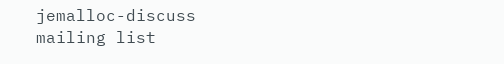jemalloc-discuss mailing list